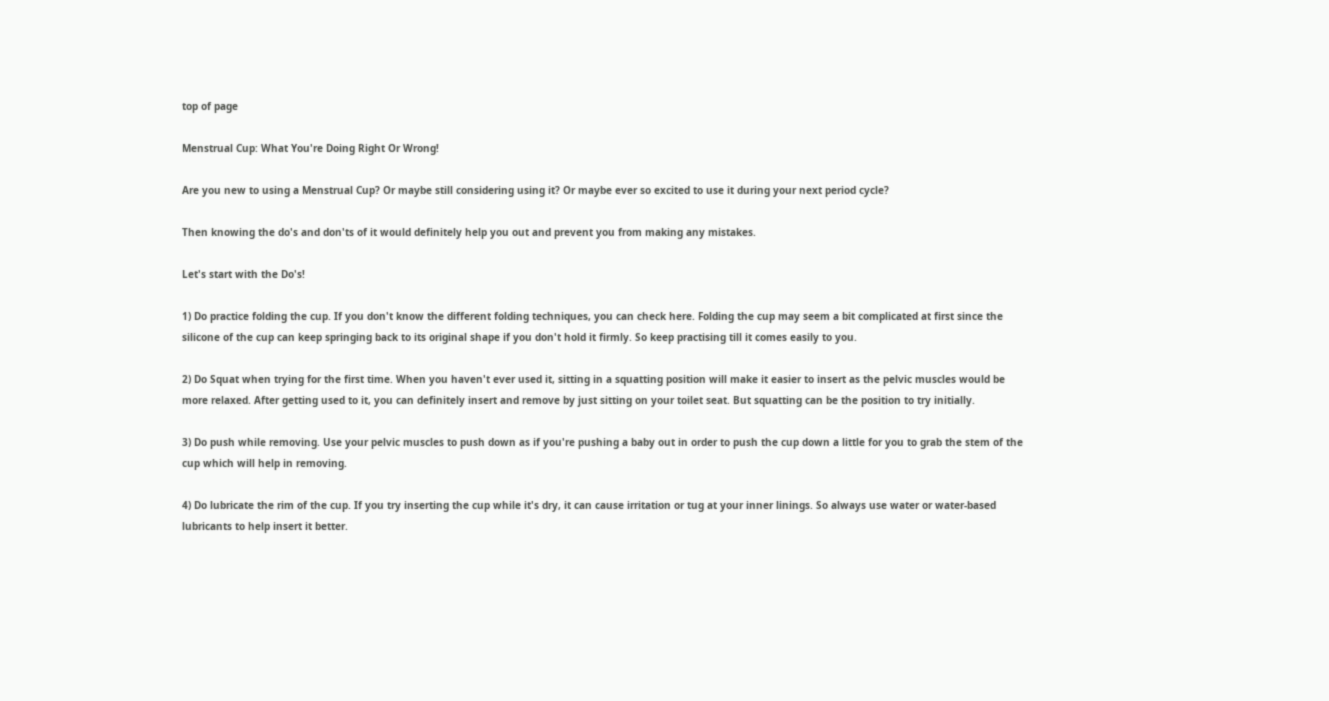top of page

Menstrual Cup: What You're Doing Right Or Wrong!

Are you new to using a Menstrual Cup? Or maybe still considering using it? Or maybe ever so excited to use it during your next period cycle?

Then knowing the do's and don'ts of it would definitely help you out and prevent you from making any mistakes.

Let's start with the Do's!

1) Do practice folding the cup. If you don't know the different folding techniques, you can check here. Folding the cup may seem a bit complicated at first since the silicone of the cup can keep springing back to its original shape if you don't hold it firmly. So keep practising till it comes easily to you.

2) Do Squat when trying for the first time. When you haven't ever used it, sitting in a squatting position will make it easier to insert as the pelvic muscles would be more relaxed. After getting used to it, you can definitely insert and remove by just sitting on your toilet seat. But squatting can be the position to try initially.

3) Do push while removing. Use your pelvic muscles to push down as if you're pushing a baby out in order to push the cup down a little for you to grab the stem of the cup which will help in removing.

4) Do lubricate the rim of the cup. If you try inserting the cup while it's dry, it can cause irritation or tug at your inner linings. So always use water or water-based lubricants to help insert it better.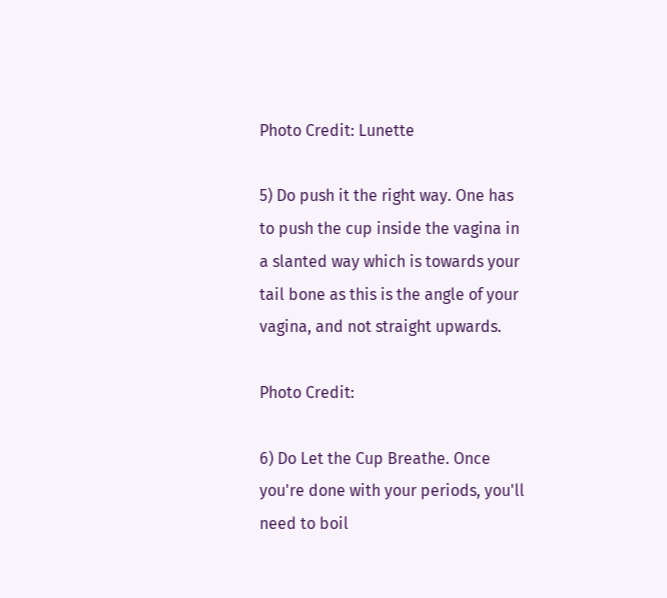Photo Credit: Lunette

5) Do push it the right way. One has to push the cup inside the vagina in a slanted way which is towards your tail bone as this is the angle of your vagina, and not straight upwards.

Photo Credit:

6) Do Let the Cup Breathe. Once you're done with your periods, you'll need to boil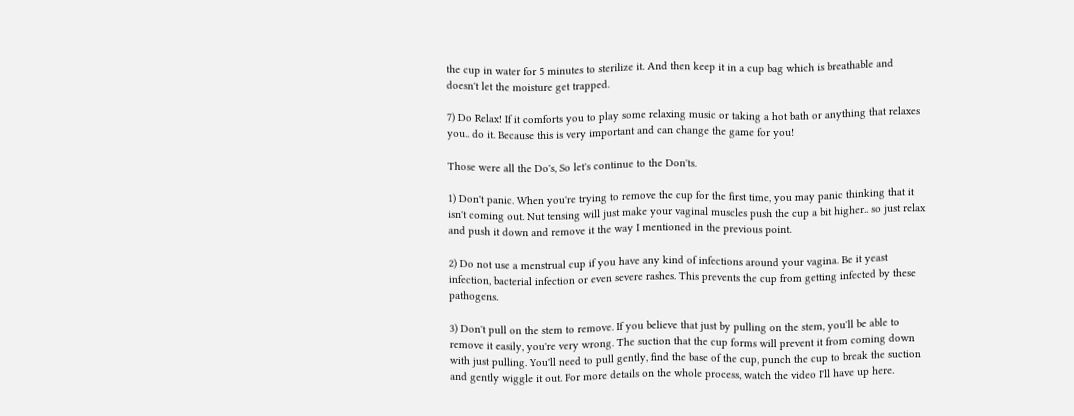the cup in water for 5 minutes to sterilize it. And then keep it in a cup bag which is breathable and doesn't let the moisture get trapped.

7) Do Relax! If it comforts you to play some relaxing music or taking a hot bath or anything that relaxes you.. do it. Because this is very important and can change the game for you!

Those were all the Do's, So let's continue to the Don'ts.

1) Don't panic. When you're trying to remove the cup for the first time, you may panic thinking that it isn't coming out. Nut tensing will just make your vaginal muscles push the cup a bit higher.. so just relax and push it down and remove it the way I mentioned in the previous point.

2) Do not use a menstrual cup if you have any kind of infections around your vagina. Be it yeast infection, bacterial infection or even severe rashes. This prevents the cup from getting infected by these pathogens.

3) Don't pull on the stem to remove. If you believe that just by pulling on the stem, you'll be able to remove it easily, you're very wrong. The suction that the cup forms will prevent it from coming down with just pulling. You'll need to pull gently, find the base of the cup, punch the cup to break the suction and gently wiggle it out. For more details on the whole process, watch the video I'll have up here.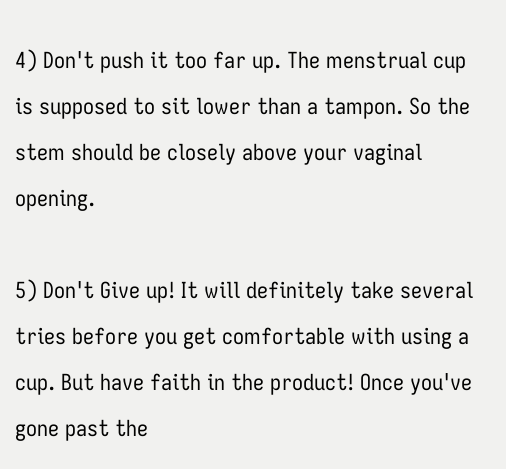4) Don't push it too far up. The menstrual cup is supposed to sit lower than a tampon. So the stem should be closely above your vaginal opening.

5) Don't Give up! It will definitely take several tries before you get comfortable with using a cup. But have faith in the product! Once you've gone past the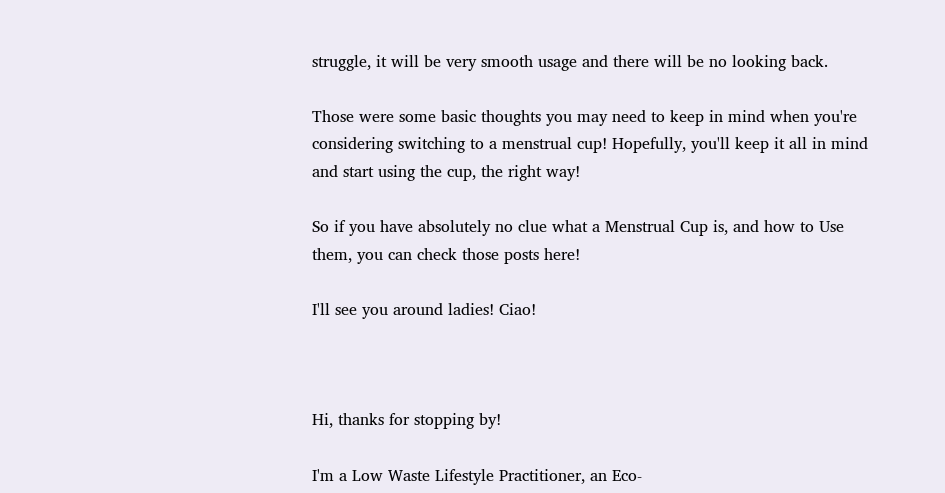struggle, it will be very smooth usage and there will be no looking back.

Those were some basic thoughts you may need to keep in mind when you're considering switching to a menstrual cup! Hopefully, you'll keep it all in mind and start using the cup, the right way!

So if you have absolutely no clue what a Menstrual Cup is, and how to Use them, you can check those posts here!

I'll see you around ladies! Ciao!



Hi, thanks for stopping by!

I'm a Low Waste Lifestyle Practitioner, an Eco-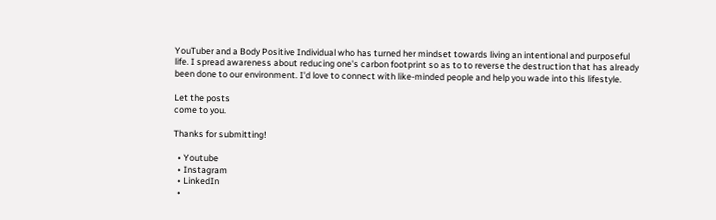YouTuber and a Body Positive Individual who has turned her mindset towards living an intentional and purposeful life. I spread awareness about reducing one's carbon footprint so as to to reverse the destruction that has already been done to our environment. I'd love to connect with like-minded people and help you wade into this lifestyle.

Let the posts
come to you.

Thanks for submitting!

  • Youtube
  • Instagram
  • LinkedIn
  •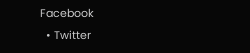Facebook
  • Twitter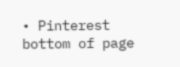• Pinterest
bottom of page